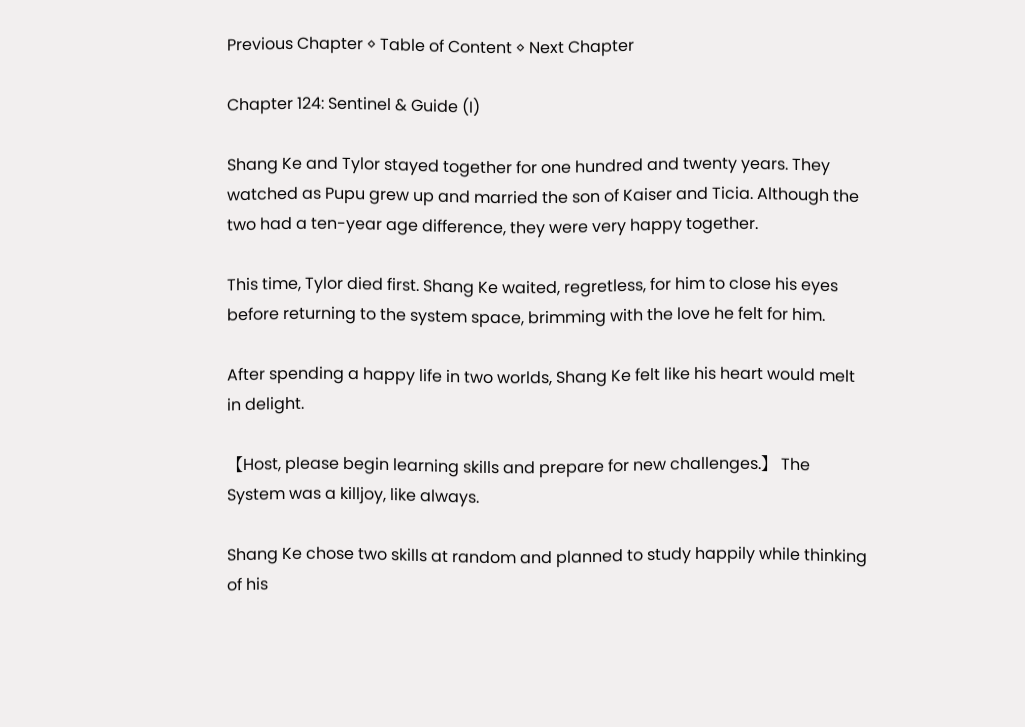Previous Chapter ◊ Table of Content ◊ Next Chapter

Chapter 124: Sentinel & Guide (I)

Shang Ke and Tylor stayed together for one hundred and twenty years. They watched as Pupu grew up and married the son of Kaiser and Ticia. Although the two had a ten-year age difference, they were very happy together.

This time, Tylor died first. Shang Ke waited, regretless, for him to close his eyes before returning to the system space, brimming with the love he felt for him.

After spending a happy life in two worlds, Shang Ke felt like his heart would melt in delight.

【Host, please begin learning skills and prepare for new challenges.】 The System was a killjoy, like always.

Shang Ke chose two skills at random and planned to study happily while thinking of his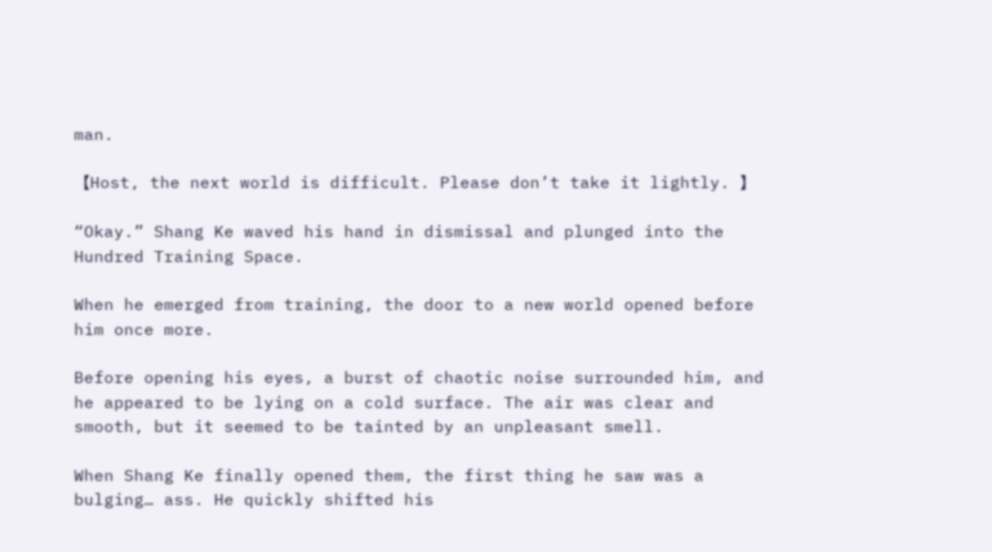man.

【Host, the next world is difficult. Please don’t take it lightly. 】

“Okay.” Shang Ke waved his hand in dismissal and plunged into the Hundred Training Space.

When he emerged from training, the door to a new world opened before him once more.

Before opening his eyes, a burst of chaotic noise surrounded him, and he appeared to be lying on a cold surface. The air was clear and smooth, but it seemed to be tainted by an unpleasant smell.

When Shang Ke finally opened them, the first thing he saw was a bulging… ass. He quickly shifted his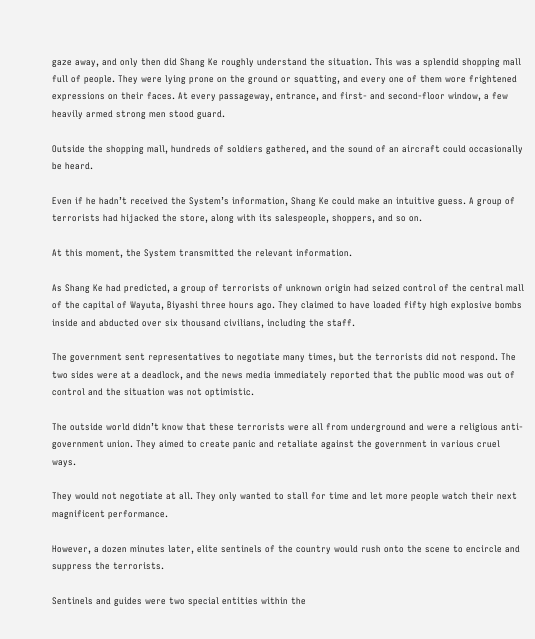gaze away, and only then did Shang Ke roughly understand the situation. This was a splendid shopping mall full of people. They were lying prone on the ground or squatting, and every one of them wore frightened expressions on their faces. At every passageway, entrance, and first- and second-floor window, a few heavily armed strong men stood guard.

Outside the shopping mall, hundreds of soldiers gathered, and the sound of an aircraft could occasionally be heard.

Even if he hadn’t received the System’s information, Shang Ke could make an intuitive guess. A group of terrorists had hijacked the store, along with its salespeople, shoppers, and so on.

At this moment, the System transmitted the relevant information.

As Shang Ke had predicted, a group of terrorists of unknown origin had seized control of the central mall of the capital of Wayuta, Biyashi three hours ago. They claimed to have loaded fifty high explosive bombs inside and abducted over six thousand civilians, including the staff.

The government sent representatives to negotiate many times, but the terrorists did not respond. The two sides were at a deadlock, and the news media immediately reported that the public mood was out of control and the situation was not optimistic.

The outside world didn’t know that these terrorists were all from underground and were a religious anti-government union. They aimed to create panic and retaliate against the government in various cruel ways.

They would not negotiate at all. They only wanted to stall for time and let more people watch their next magnificent performance.

However, a dozen minutes later, elite sentinels of the country would rush onto the scene to encircle and suppress the terrorists.

Sentinels and guides were two special entities within the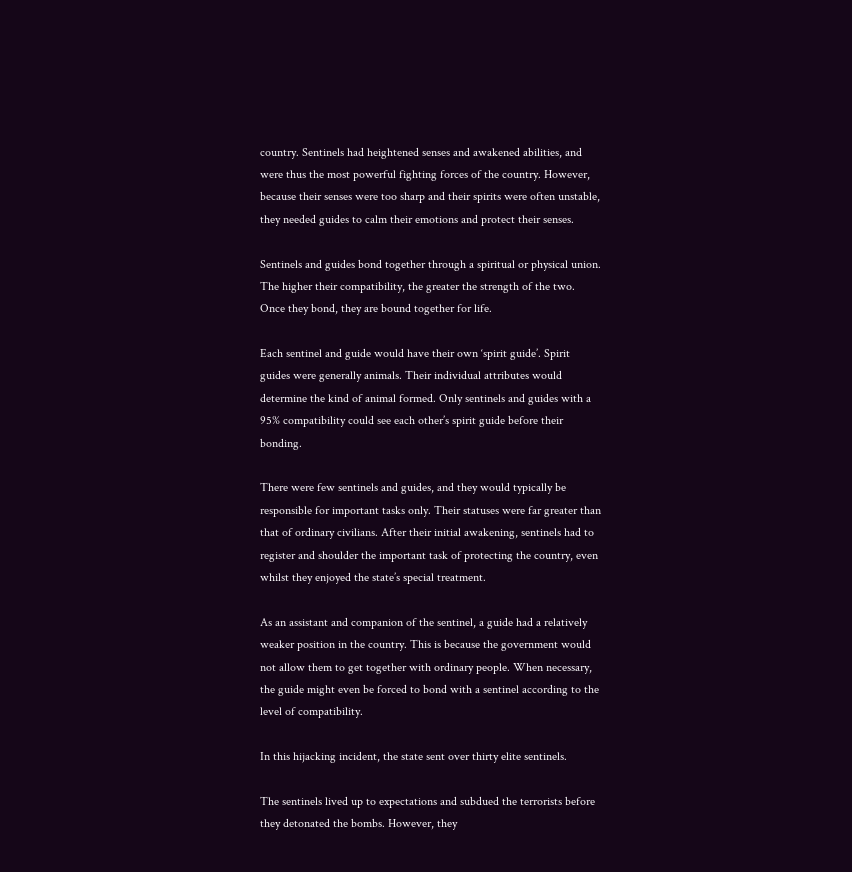country. Sentinels had heightened senses and awakened abilities, and were thus the most powerful fighting forces of the country. However, because their senses were too sharp and their spirits were often unstable, they needed guides to calm their emotions and protect their senses.

Sentinels and guides bond together through a spiritual or physical union. The higher their compatibility, the greater the strength of the two. Once they bond, they are bound together for life.

Each sentinel and guide would have their own ‘spirit guide’. Spirit guides were generally animals. Their individual attributes would determine the kind of animal formed. Only sentinels and guides with a 95% compatibility could see each other’s spirit guide before their bonding.

There were few sentinels and guides, and they would typically be responsible for important tasks only. Their statuses were far greater than that of ordinary civilians. After their initial awakening, sentinels had to register and shoulder the important task of protecting the country, even whilst they enjoyed the state’s special treatment.

As an assistant and companion of the sentinel, a guide had a relatively weaker position in the country. This is because the government would not allow them to get together with ordinary people. When necessary, the guide might even be forced to bond with a sentinel according to the level of compatibility.

In this hijacking incident, the state sent over thirty elite sentinels.

The sentinels lived up to expectations and subdued the terrorists before they detonated the bombs. However, they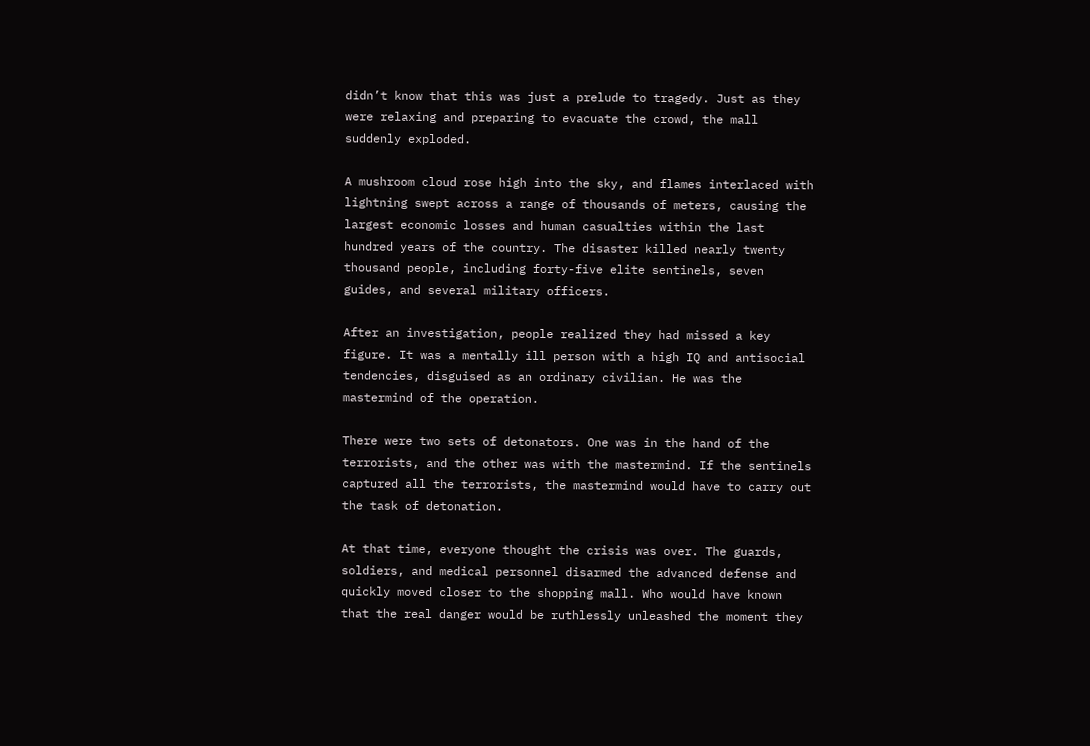didn’t know that this was just a prelude to tragedy. Just as they were relaxing and preparing to evacuate the crowd, the mall suddenly exploded.

A mushroom cloud rose high into the sky, and flames interlaced with lightning swept across a range of thousands of meters, causing the largest economic losses and human casualties within the last hundred years of the country. The disaster killed nearly twenty thousand people, including forty-five elite sentinels, seven guides, and several military officers.

After an investigation, people realized they had missed a key figure. It was a mentally ill person with a high IQ and antisocial tendencies, disguised as an ordinary civilian. He was the mastermind of the operation.

There were two sets of detonators. One was in the hand of the terrorists, and the other was with the mastermind. If the sentinels captured all the terrorists, the mastermind would have to carry out the task of detonation.

At that time, everyone thought the crisis was over. The guards, soldiers, and medical personnel disarmed the advanced defense and quickly moved closer to the shopping mall. Who would have known that the real danger would be ruthlessly unleashed the moment they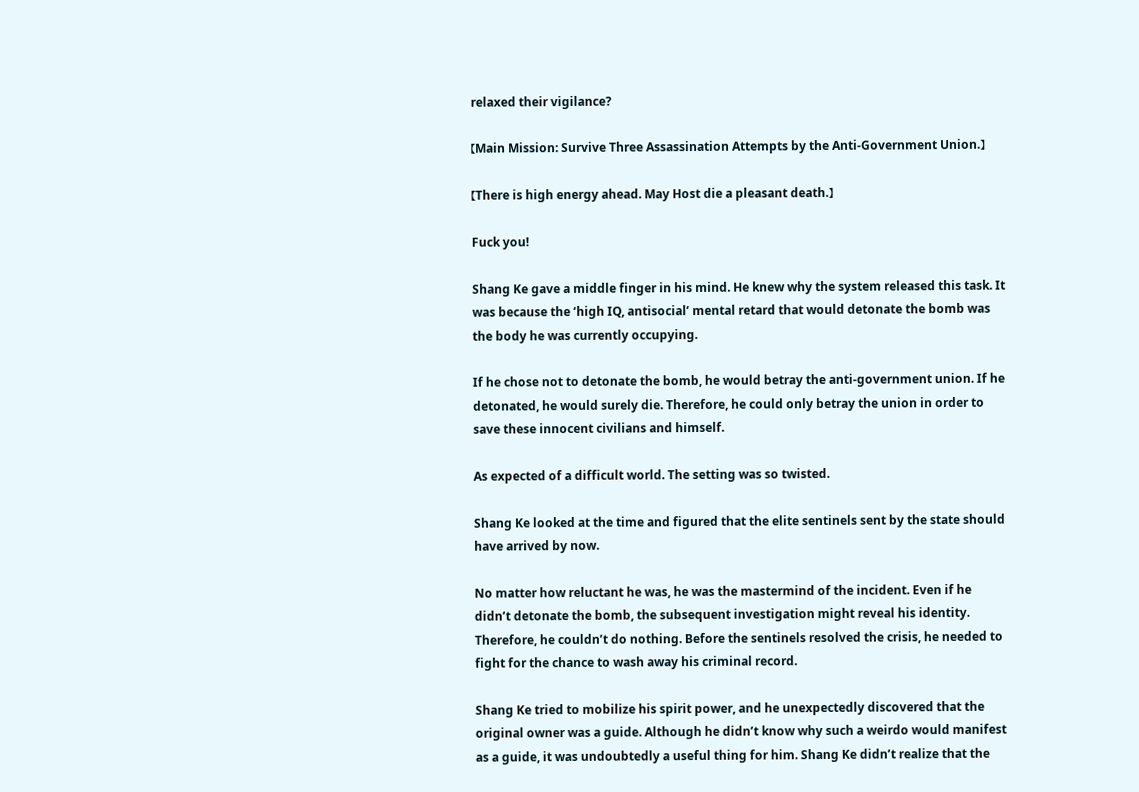relaxed their vigilance?

【Main Mission: Survive Three Assassination Attempts by the Anti-Government Union.】

【There is high energy ahead. May Host die a pleasant death.】

Fuck you!

Shang Ke gave a middle finger in his mind. He knew why the system released this task. It was because the ‘high IQ, antisocial’ mental retard that would detonate the bomb was the body he was currently occupying.

If he chose not to detonate the bomb, he would betray the anti-government union. If he detonated, he would surely die. Therefore, he could only betray the union in order to save these innocent civilians and himself.

As expected of a difficult world. The setting was so twisted.

Shang Ke looked at the time and figured that the elite sentinels sent by the state should have arrived by now.

No matter how reluctant he was, he was the mastermind of the incident. Even if he didn’t detonate the bomb, the subsequent investigation might reveal his identity. Therefore, he couldn’t do nothing. Before the sentinels resolved the crisis, he needed to fight for the chance to wash away his criminal record.

Shang Ke tried to mobilize his spirit power, and he unexpectedly discovered that the original owner was a guide. Although he didn’t know why such a weirdo would manifest as a guide, it was undoubtedly a useful thing for him. Shang Ke didn’t realize that the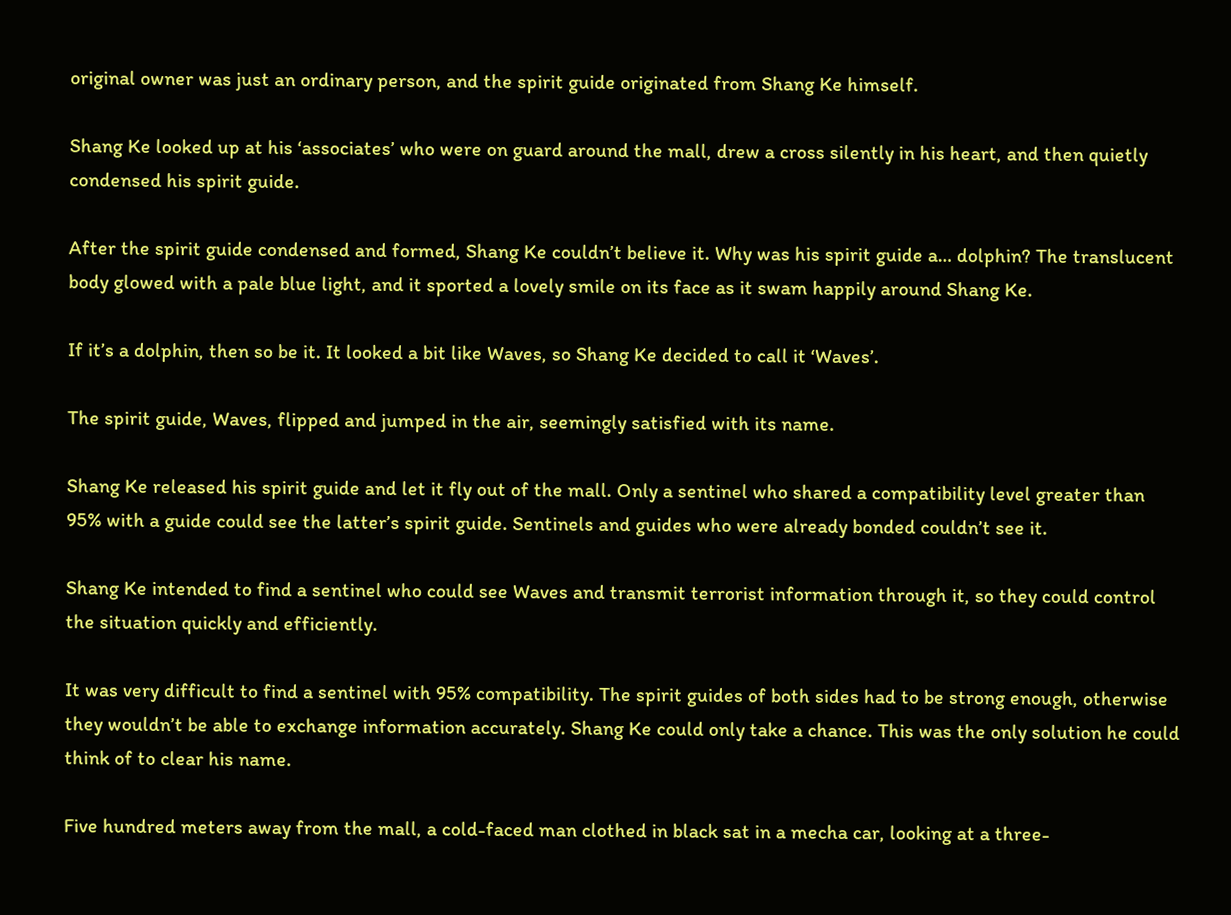original owner was just an ordinary person, and the spirit guide originated from Shang Ke himself.

Shang Ke looked up at his ‘associates’ who were on guard around the mall, drew a cross silently in his heart, and then quietly condensed his spirit guide.

After the spirit guide condensed and formed, Shang Ke couldn’t believe it. Why was his spirit guide a… dolphin? The translucent body glowed with a pale blue light, and it sported a lovely smile on its face as it swam happily around Shang Ke.

If it’s a dolphin, then so be it. It looked a bit like Waves, so Shang Ke decided to call it ‘Waves’.

The spirit guide, Waves, flipped and jumped in the air, seemingly satisfied with its name.

Shang Ke released his spirit guide and let it fly out of the mall. Only a sentinel who shared a compatibility level greater than 95% with a guide could see the latter’s spirit guide. Sentinels and guides who were already bonded couldn’t see it.

Shang Ke intended to find a sentinel who could see Waves and transmit terrorist information through it, so they could control the situation quickly and efficiently.

It was very difficult to find a sentinel with 95% compatibility. The spirit guides of both sides had to be strong enough, otherwise they wouldn’t be able to exchange information accurately. Shang Ke could only take a chance. This was the only solution he could think of to clear his name.

Five hundred meters away from the mall, a cold-faced man clothed in black sat in a mecha car, looking at a three-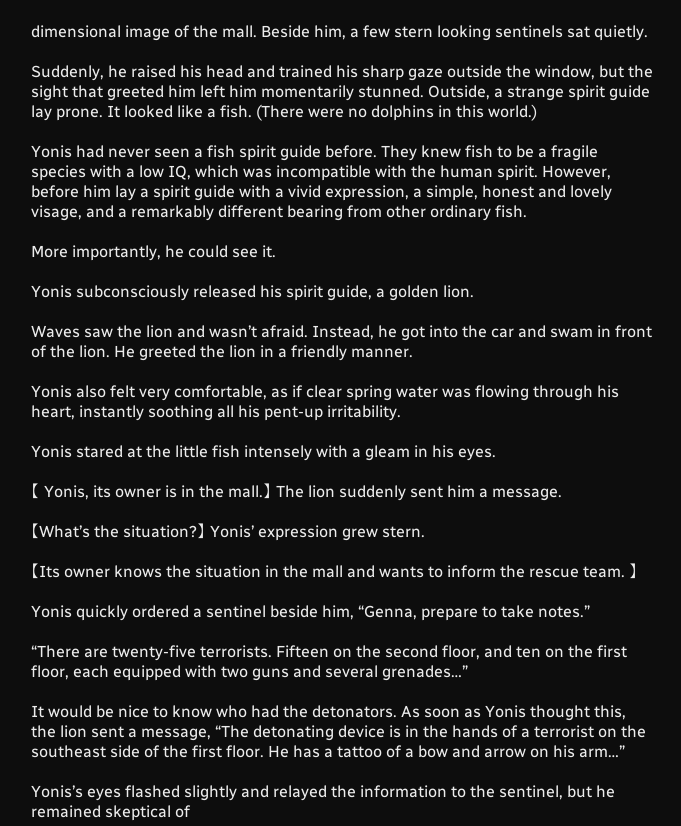dimensional image of the mall. Beside him, a few stern looking sentinels sat quietly.

Suddenly, he raised his head and trained his sharp gaze outside the window, but the sight that greeted him left him momentarily stunned. Outside, a strange spirit guide lay prone. It looked like a fish. (There were no dolphins in this world.)

Yonis had never seen a fish spirit guide before. They knew fish to be a fragile species with a low IQ, which was incompatible with the human spirit. However, before him lay a spirit guide with a vivid expression, a simple, honest and lovely visage, and a remarkably different bearing from other ordinary fish.

More importantly, he could see it.

Yonis subconsciously released his spirit guide, a golden lion.

Waves saw the lion and wasn’t afraid. Instead, he got into the car and swam in front of the lion. He greeted the lion in a friendly manner.

Yonis also felt very comfortable, as if clear spring water was flowing through his heart, instantly soothing all his pent-up irritability.

Yonis stared at the little fish intensely with a gleam in his eyes.

【 Yonis, its owner is in the mall.】 The lion suddenly sent him a message.

【What’s the situation?】 Yonis’ expression grew stern.

【Its owner knows the situation in the mall and wants to inform the rescue team. 】

Yonis quickly ordered a sentinel beside him, “Genna, prepare to take notes.”

“There are twenty-five terrorists. Fifteen on the second floor, and ten on the first floor, each equipped with two guns and several grenades…”

It would be nice to know who had the detonators. As soon as Yonis thought this, the lion sent a message, “The detonating device is in the hands of a terrorist on the southeast side of the first floor. He has a tattoo of a bow and arrow on his arm…”

Yonis’s eyes flashed slightly and relayed the information to the sentinel, but he remained skeptical of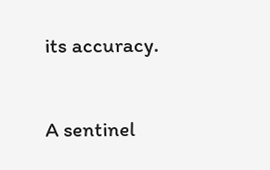its accuracy.

A sentinel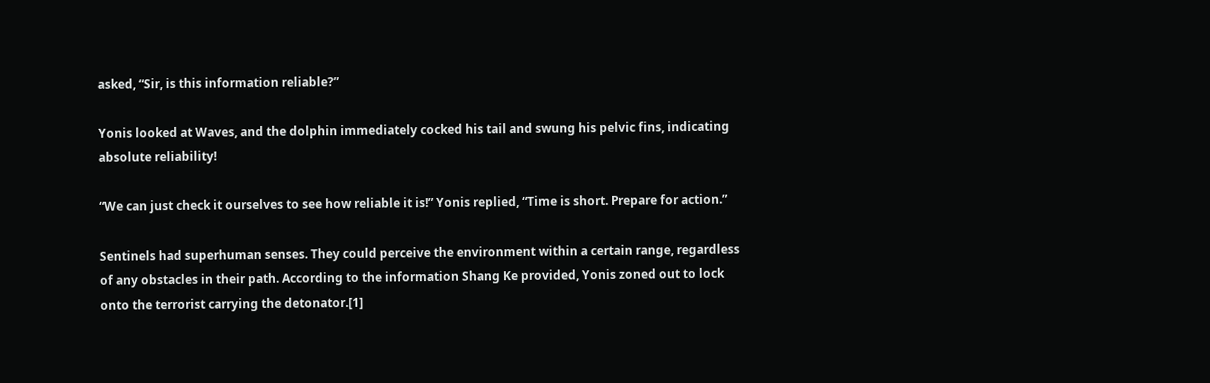asked, “Sir, is this information reliable?”

Yonis looked at Waves, and the dolphin immediately cocked his tail and swung his pelvic fins, indicating absolute reliability!

“We can just check it ourselves to see how reliable it is!” Yonis replied, “Time is short. Prepare for action.”

Sentinels had superhuman senses. They could perceive the environment within a certain range, regardless of any obstacles in their path. According to the information Shang Ke provided, Yonis zoned out to lock onto the terrorist carrying the detonator.[1]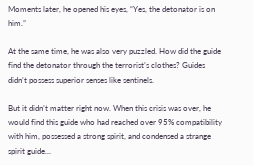Moments later, he opened his eyes, “Yes, the detonator is on him.”

At the same time, he was also very puzzled. How did the guide find the detonator through the terrorist’s clothes? Guides didn’t possess superior senses like sentinels.

But it didn’t matter right now. When this crisis was over, he would find this guide who had reached over 95% compatibility with him, possessed a strong spirit, and condensed a strange spirit guide…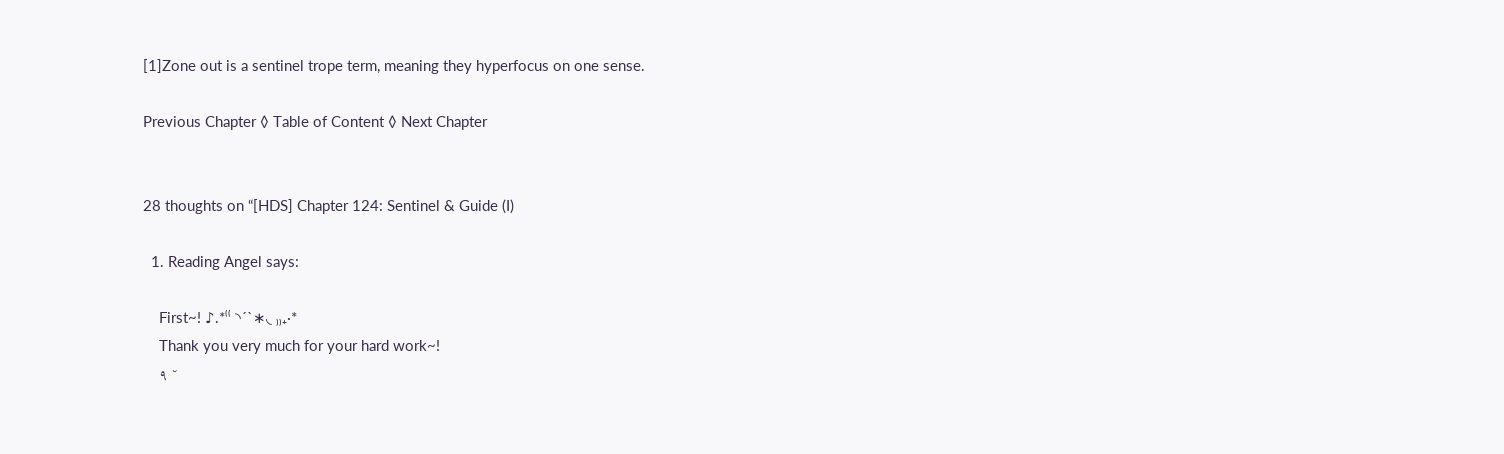[1]Zone out is a sentinel trope term, meaning they hyperfocus on one sense.

Previous Chapter ◊ Table of Content ◊ Next Chapter


28 thoughts on “[HDS] Chapter 124: Sentinel & Guide (I)

  1. Reading Angel says:

    First~! ♪.*⁽⁽ ◝´`∗◟ ₎₎₊·*
    Thank you very much for your hard work~!
    ٩ ˘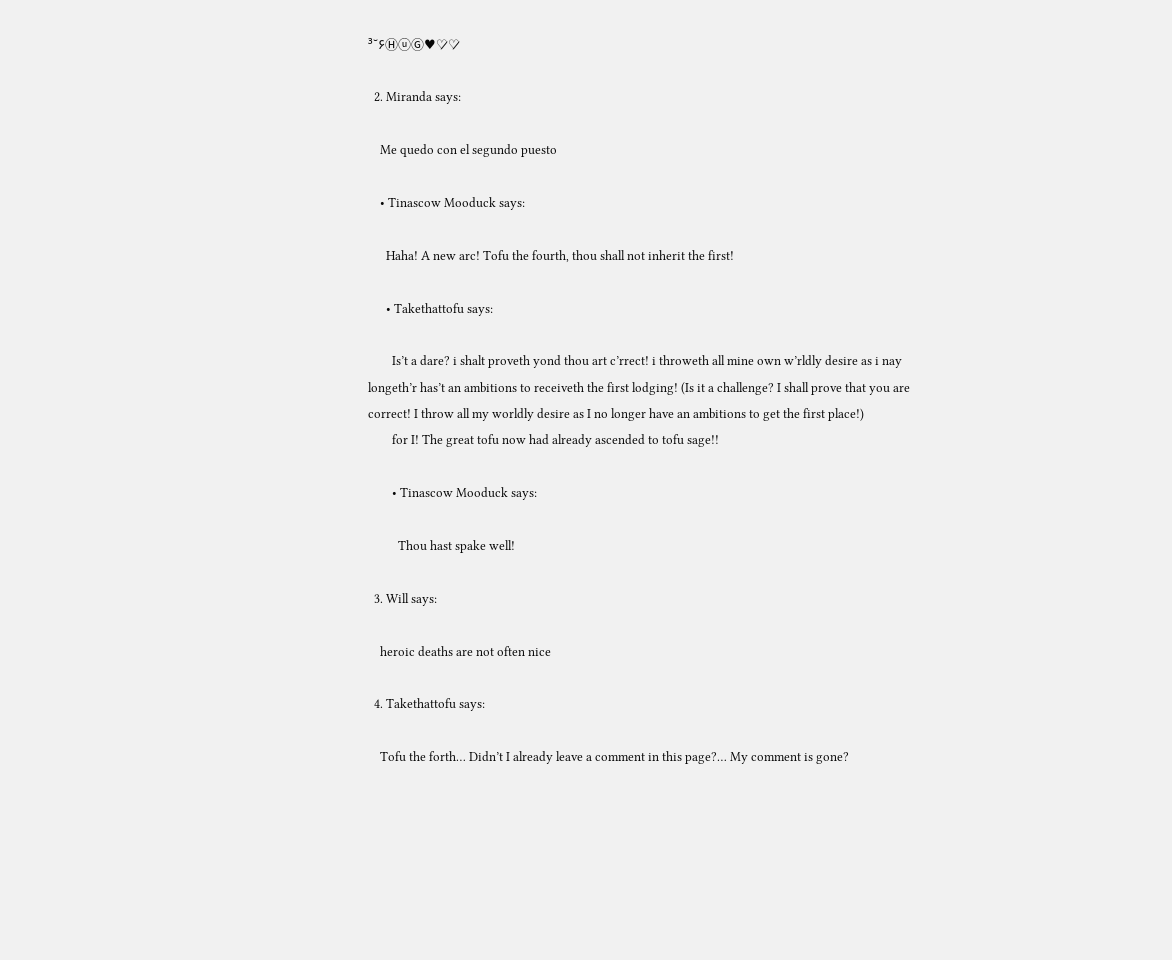³˘۶ⒽⓤⒼ♥♡̷♡̷

  2. Miranda says:

    Me quedo con el segundo puesto

    • Tinascow Mooduck says:

      Haha! A new arc! Tofu the fourth, thou shall not inherit the first!

      • Takethattofu says:

        Is’t a dare? i shalt proveth yond thou art c’rrect! i throweth all mine own w’rldly desire as i nay longeth’r has’t an ambitions to receiveth the first lodging! (Is it a challenge? I shall prove that you are correct! I throw all my worldly desire as I no longer have an ambitions to get the first place!)
        for I! The great tofu now had already ascended to tofu sage!!

        • Tinascow Mooduck says:

          Thou hast spake well!

  3. Will says:

    heroic deaths are not often nice

  4. Takethattofu says:

    Tofu the forth… Didn’t I already leave a comment in this page?… My comment is gone?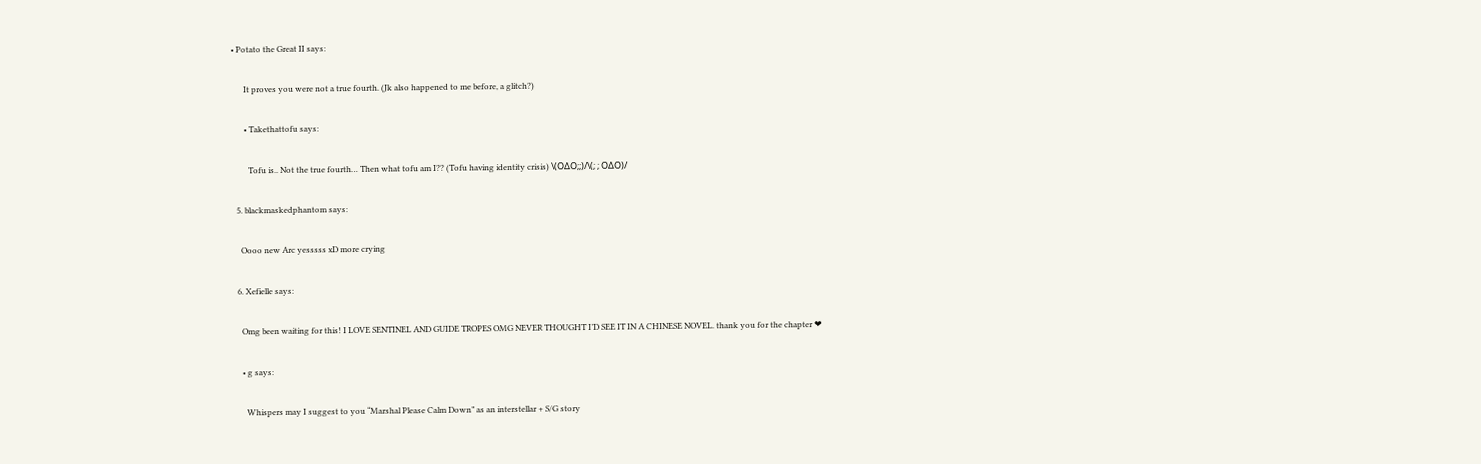• Potato the Great II says:

      It proves you were not a true fourth. (Jk also happened to me before, a glitch?)

      • Takethattofu says:

        Tofu is.. Not the true fourth… Then what tofu am I?? (Tofu having identity crisis) \(ΟΔΟ;;)/\(; ; ΟΔO)/

  5. blackmaskedphantom says:

    Oooo new Arc yesssss xD more crying

  6. Xefielle says:

    Omg been waiting for this! I LOVE SENTINEL AND GUIDE TROPES OMG NEVER THOUGHT I’D SEE IT IN A CHINESE NOVEL. thank you for the chapter ❤

    • g says:

      Whispers may I suggest to you “Marshal Please Calm Down” as an interstellar + S/G story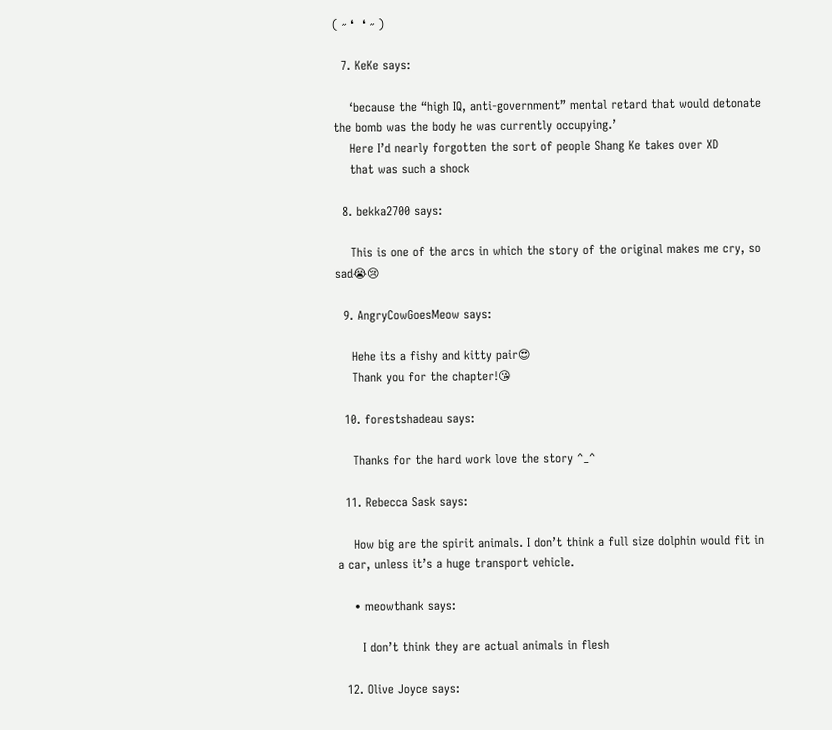( ˶ ❛  ❛ ˶ )

  7. KeKe says:

    ‘because the “high IQ, anti-government” mental retard that would detonate the bomb was the body he was currently occupying.’
    Here I’d nearly forgotten the sort of people Shang Ke takes over XD
    that was such a shock

  8. bekka2700 says:

    This is one of the arcs in which the story of the original makes me cry, so sad😭😢

  9. AngryCowGoesMeow says:

    Hehe its a fishy and kitty pair😍
    Thank you for the chapter!😘

  10. forestshadeau says:

    Thanks for the hard work love the story ^_^

  11. Rebecca Sask says:

    How big are the spirit animals. I don’t think a full size dolphin would fit in a car, unless it’s a huge transport vehicle.

    • meowthank says:

      I don’t think they are actual animals in flesh

  12. Olive Joyce says: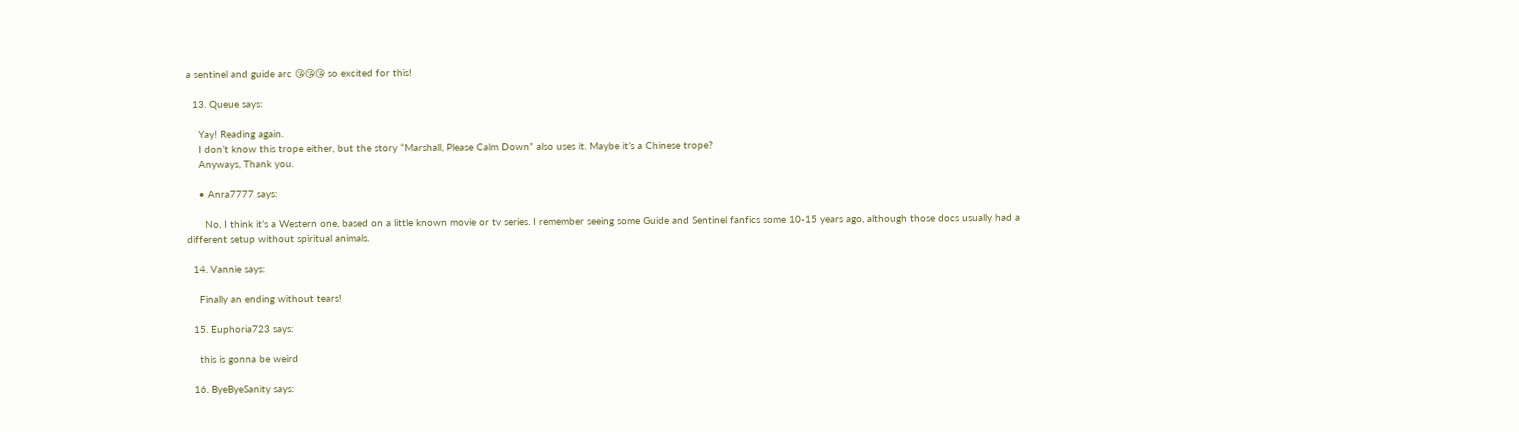a sentinel and guide arc 😘😘😘 so excited for this!

  13. Queue says:

    Yay! Reading again.
    I don’t know this trope either, but the story “Marshall, Please Calm Down” also uses it. Maybe it’s a Chinese trope?
    Anyways, Thank you.

    • Anra7777 says:

      No, I think it’s a Western one, based on a little known movie or tv series. I remember seeing some Guide and Sentinel fanfics some 10-15 years ago, although those docs usually had a different setup without spiritual animals.

  14. Vannie says:

    Finally an ending without tears!

  15. Euphoria723 says:

    this is gonna be weird

  16. ByeByeSanity says: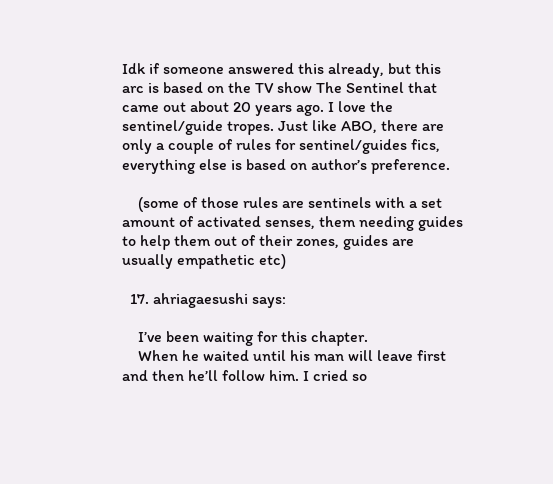Idk if someone answered this already, but this arc is based on the TV show The Sentinel that came out about 20 years ago. I love the sentinel/guide tropes. Just like ABO, there are only a couple of rules for sentinel/guides fics, everything else is based on author’s preference.

    (some of those rules are sentinels with a set amount of activated senses, them needing guides to help them out of their zones, guides are usually empathetic etc)

  17. ahriagaesushi says:

    I’ve been waiting for this chapter.
    When he waited until his man will leave first and then he’ll follow him. I cried so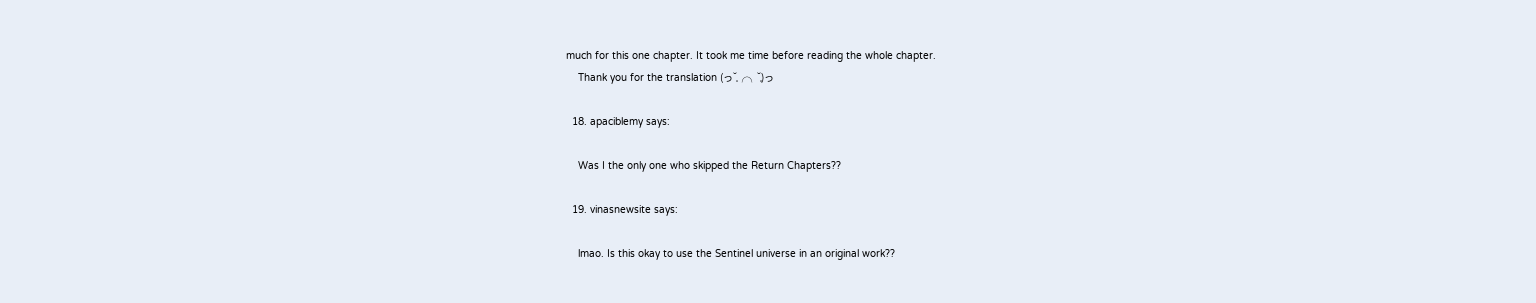much for this one chapter. It took me time before reading the whole chapter.
    Thank you for the translation (っ˘̩╭╮˘̩)っ

  18. apaciblemy says:

    Was I the only one who skipped the Return Chapters??

  19. vinasnewsite says:

    lmao. Is this okay to use the Sentinel universe in an original work??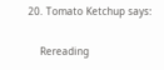20. Tomato Ketchup says:

    Rereading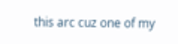this arc cuz one of my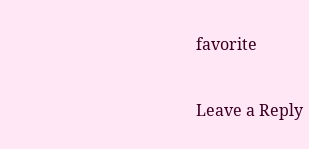favorite

Leave a Reply